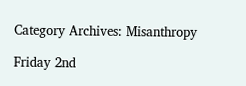Category Archives: Misanthropy

Friday 2nd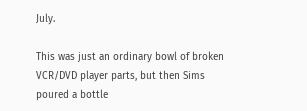July.

This was just an ordinary bowl of broken VCR/DVD player parts, but then Sims poured a bottle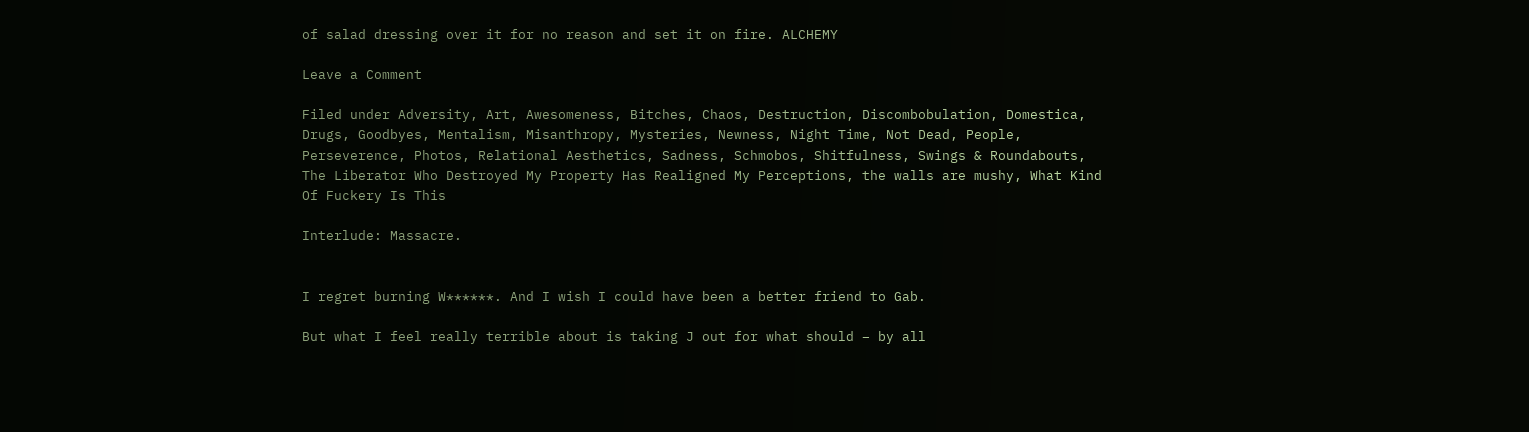of salad dressing over it for no reason and set it on fire. ALCHEMY

Leave a Comment

Filed under Adversity, Art, Awesomeness, Bitches, Chaos, Destruction, Discombobulation, Domestica, Drugs, Goodbyes, Mentalism, Misanthropy, Mysteries, Newness, Night Time, Not Dead, People, Perseverence, Photos, Relational Aesthetics, Sadness, Schmobos, Shitfulness, Swings & Roundabouts, The Liberator Who Destroyed My Property Has Realigned My Perceptions, the walls are mushy, What Kind Of Fuckery Is This

Interlude: Massacre.


I regret burning W******. And I wish I could have been a better friend to Gab.

But what I feel really terrible about is taking J out for what should – by all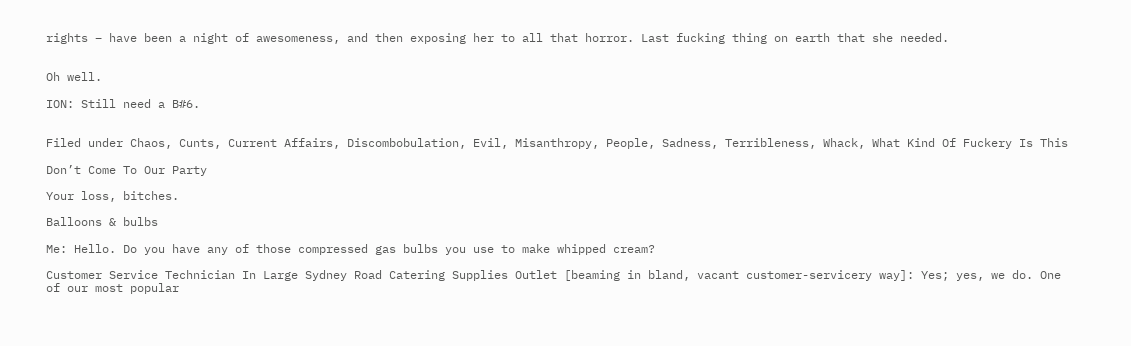rights – have been a night of awesomeness, and then exposing her to all that horror. Last fucking thing on earth that she needed.


Oh well.

ION: Still need a B#6.


Filed under Chaos, Cunts, Current Affairs, Discombobulation, Evil, Misanthropy, People, Sadness, Terribleness, Whack, What Kind Of Fuckery Is This

Don’t Come To Our Party

Your loss, bitches.

Balloons & bulbs

Me: Hello. Do you have any of those compressed gas bulbs you use to make whipped cream?

Customer Service Technician In Large Sydney Road Catering Supplies Outlet [beaming in bland, vacant customer-servicery way]: Yes; yes, we do. One of our most popular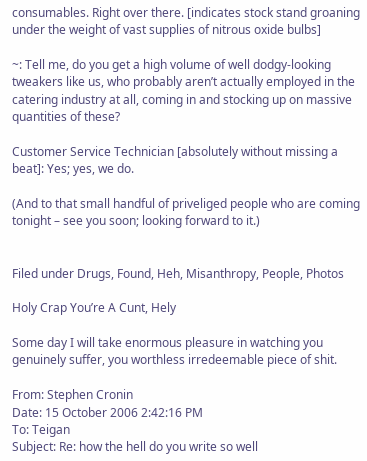consumables. Right over there. [indicates stock stand groaning under the weight of vast supplies of nitrous oxide bulbs]

~: Tell me, do you get a high volume of well dodgy-looking tweakers like us, who probably aren’t actually employed in the catering industry at all, coming in and stocking up on massive quantities of these?

Customer Service Technician [absolutely without missing a beat]: Yes; yes, we do.

(And to that small handful of priveliged people who are coming tonight – see you soon; looking forward to it.)


Filed under Drugs, Found, Heh, Misanthropy, People, Photos

Holy Crap You’re A Cunt, Hely

Some day I will take enormous pleasure in watching you genuinely suffer, you worthless irredeemable piece of shit.

From: Stephen Cronin
Date: 15 October 2006 2:42:16 PM
To: Teigan
Subject: Re: how the hell do you write so well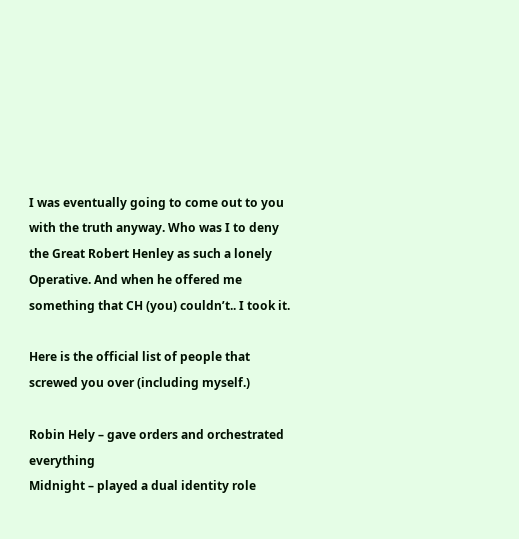I was eventually going to come out to you with the truth anyway. Who was I to deny the Great Robert Henley as such a lonely Operative. And when he offered me something that CH (you) couldn’t.. I took it.

Here is the official list of people that screwed you over (including myself.)

Robin Hely – gave orders and orchestrated everything
Midnight – played a dual identity role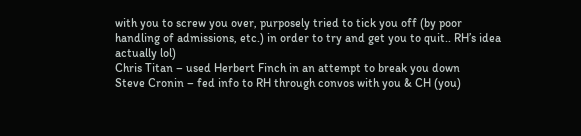with you to screw you over, purposely tried to tick you off (by poor handling of admissions, etc.) in order to try and get you to quit.. RH’s idea actually lol)
Chris Titan – used Herbert Finch in an attempt to break you down
Steve Cronin – fed info to RH through convos with you & CH (you)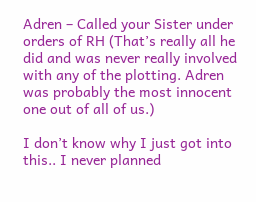Adren – Called your Sister under orders of RH (That’s really all he did and was never really involved with any of the plotting. Adren was probably the most innocent one out of all of us.)

I don’t know why I just got into this.. I never planned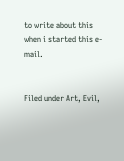to write about this when i started this e-mail.


Filed under Art, Evil,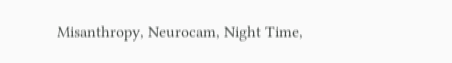Misanthropy, Neurocam, Night Time,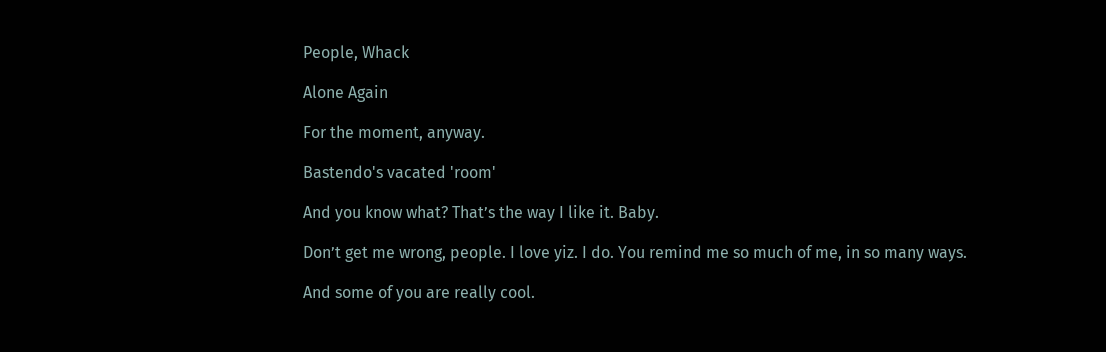People, Whack

Alone Again

For the moment, anyway.

Bastendo's vacated 'room'

And you know what? That’s the way I like it. Baby.

Don’t get me wrong, people. I love yiz. I do. You remind me so much of me, in so many ways.

And some of you are really cool.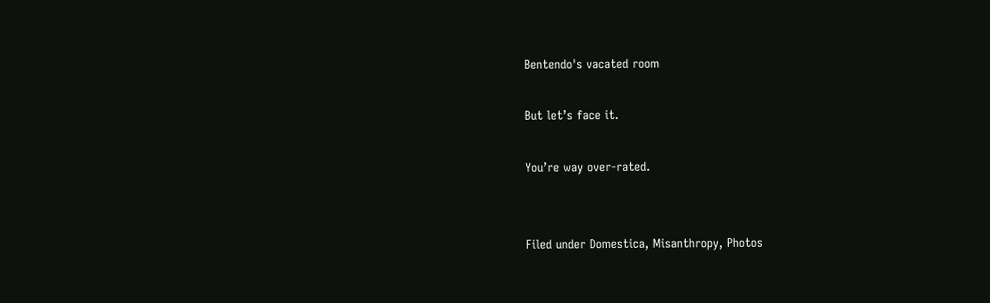Bentendo's vacated room

But let’s face it.

You’re way over-rated.


Filed under Domestica, Misanthropy, Photos